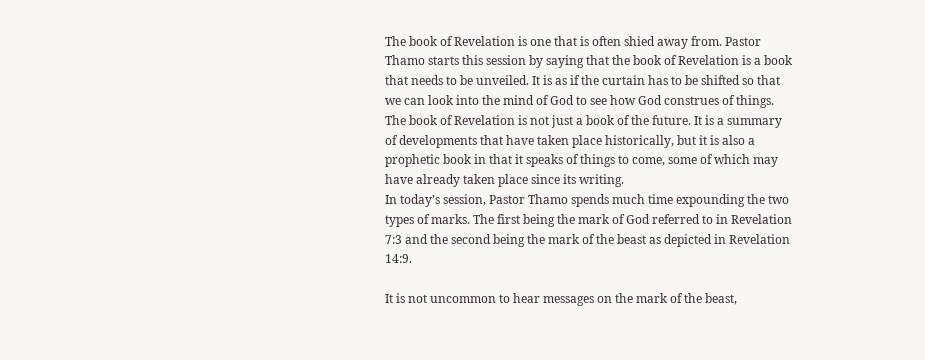The book of Revelation is one that is often shied away from. Pastor Thamo starts this session by saying that the book of Revelation is a book that needs to be unveiled. It is as if the curtain has to be shifted so that we can look into the mind of God to see how God construes of things. The book of Revelation is not just a book of the future. It is a summary of developments that have taken place historically, but it is also a prophetic book in that it speaks of things to come, some of which may have already taken place since its writing.
In today’s session, Pastor Thamo spends much time expounding the two types of marks. The first being the mark of God referred to in Revelation 7:3 and the second being the mark of the beast as depicted in Revelation 14:9.

It is not uncommon to hear messages on the mark of the beast,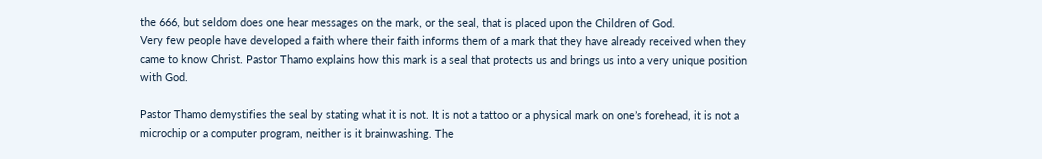the 666, but seldom does one hear messages on the mark, or the seal, that is placed upon the Children of God.
Very few people have developed a faith where their faith informs them of a mark that they have already received when they came to know Christ. Pastor Thamo explains how this mark is a seal that protects us and brings us into a very unique position with God.

Pastor Thamo demystifies the seal by stating what it is not. It is not a tattoo or a physical mark on one’s forehead, it is not a microchip or a computer program, neither is it brainwashing. The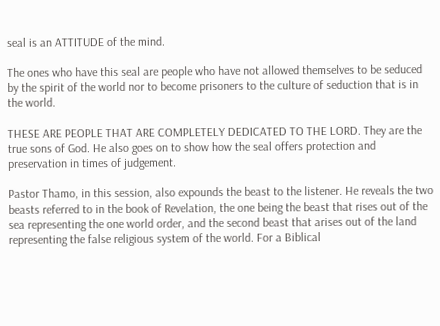seal is an ATTITUDE of the mind.

The ones who have this seal are people who have not allowed themselves to be seduced by the spirit of the world nor to become prisoners to the culture of seduction that is in the world.

THESE ARE PEOPLE THAT ARE COMPLETELY DEDICATED TO THE LORD. They are the true sons of God. He also goes on to show how the seal offers protection and preservation in times of judgement.

Pastor Thamo, in this session, also expounds the beast to the listener. He reveals the two beasts referred to in the book of Revelation, the one being the beast that rises out of the sea representing the one world order, and the second beast that arises out of the land representing the false religious system of the world. For a Biblical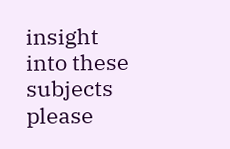insight into these subjects please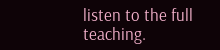listen to the full teaching.